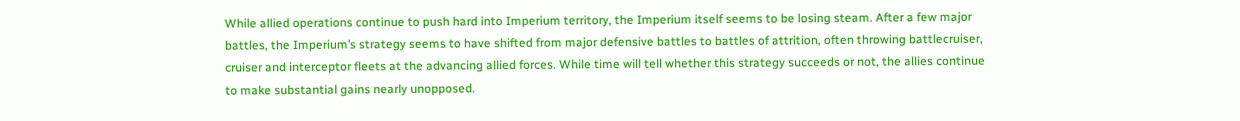While allied operations continue to push hard into Imperium territory, the Imperium itself seems to be losing steam. After a few major battles, the Imperium’s strategy seems to have shifted from major defensive battles to battles of attrition, often throwing battlecruiser, cruiser and interceptor fleets at the advancing allied forces. While time will tell whether this strategy succeeds or not, the allies continue to make substantial gains nearly unopposed.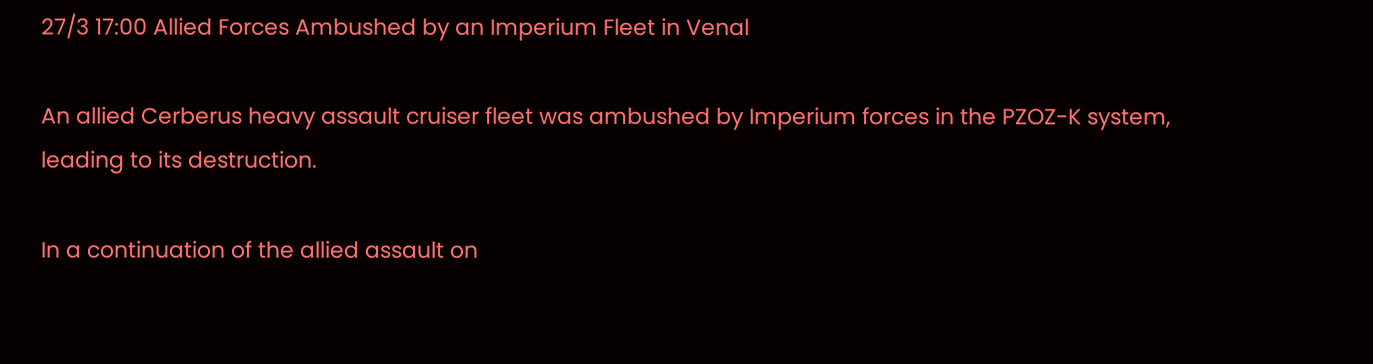27/3 17:00 Allied Forces Ambushed by an Imperium Fleet in Venal

An allied Cerberus heavy assault cruiser fleet was ambushed by Imperium forces in the PZOZ-K system, leading to its destruction.

In a continuation of the allied assault on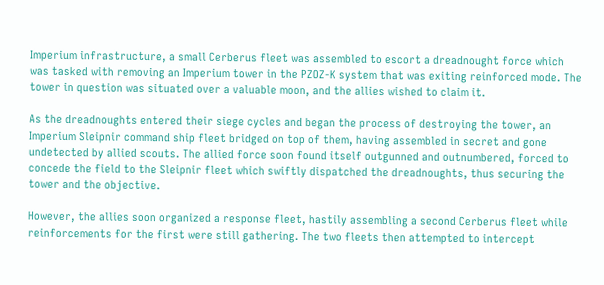Imperium infrastructure, a small Cerberus fleet was assembled to escort a dreadnought force which was tasked with removing an Imperium tower in the PZOZ-K system that was exiting reinforced mode. The tower in question was situated over a valuable moon, and the allies wished to claim it.

As the dreadnoughts entered their siege cycles and began the process of destroying the tower, an Imperium Sleipnir command ship fleet bridged on top of them, having assembled in secret and gone undetected by allied scouts. The allied force soon found itself outgunned and outnumbered, forced to concede the field to the Sleipnir fleet which swiftly dispatched the dreadnoughts, thus securing the tower and the objective.

However, the allies soon organized a response fleet, hastily assembling a second Cerberus fleet while reinforcements for the first were still gathering. The two fleets then attempted to intercept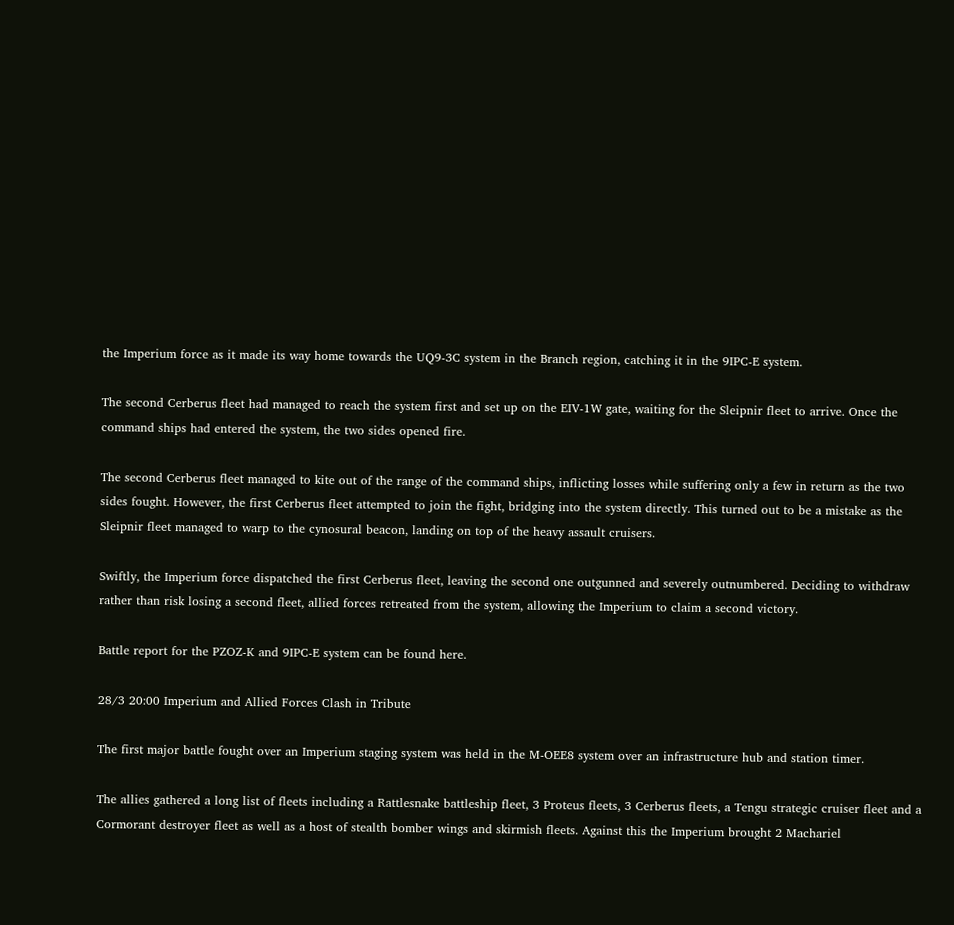the Imperium force as it made its way home towards the UQ9-3C system in the Branch region, catching it in the 9IPC-E system.

The second Cerberus fleet had managed to reach the system first and set up on the EIV-1W gate, waiting for the Sleipnir fleet to arrive. Once the command ships had entered the system, the two sides opened fire.

The second Cerberus fleet managed to kite out of the range of the command ships, inflicting losses while suffering only a few in return as the two sides fought. However, the first Cerberus fleet attempted to join the fight, bridging into the system directly. This turned out to be a mistake as the Sleipnir fleet managed to warp to the cynosural beacon, landing on top of the heavy assault cruisers.

Swiftly, the Imperium force dispatched the first Cerberus fleet, leaving the second one outgunned and severely outnumbered. Deciding to withdraw rather than risk losing a second fleet, allied forces retreated from the system, allowing the Imperium to claim a second victory.

Battle report for the PZOZ-K and 9IPC-E system can be found here.

28/3 20:00 Imperium and Allied Forces Clash in Tribute

The first major battle fought over an Imperium staging system was held in the M-OEE8 system over an infrastructure hub and station timer.

The allies gathered a long list of fleets including a Rattlesnake battleship fleet, 3 Proteus fleets, 3 Cerberus fleets, a Tengu strategic cruiser fleet and a Cormorant destroyer fleet as well as a host of stealth bomber wings and skirmish fleets. Against this the Imperium brought 2 Machariel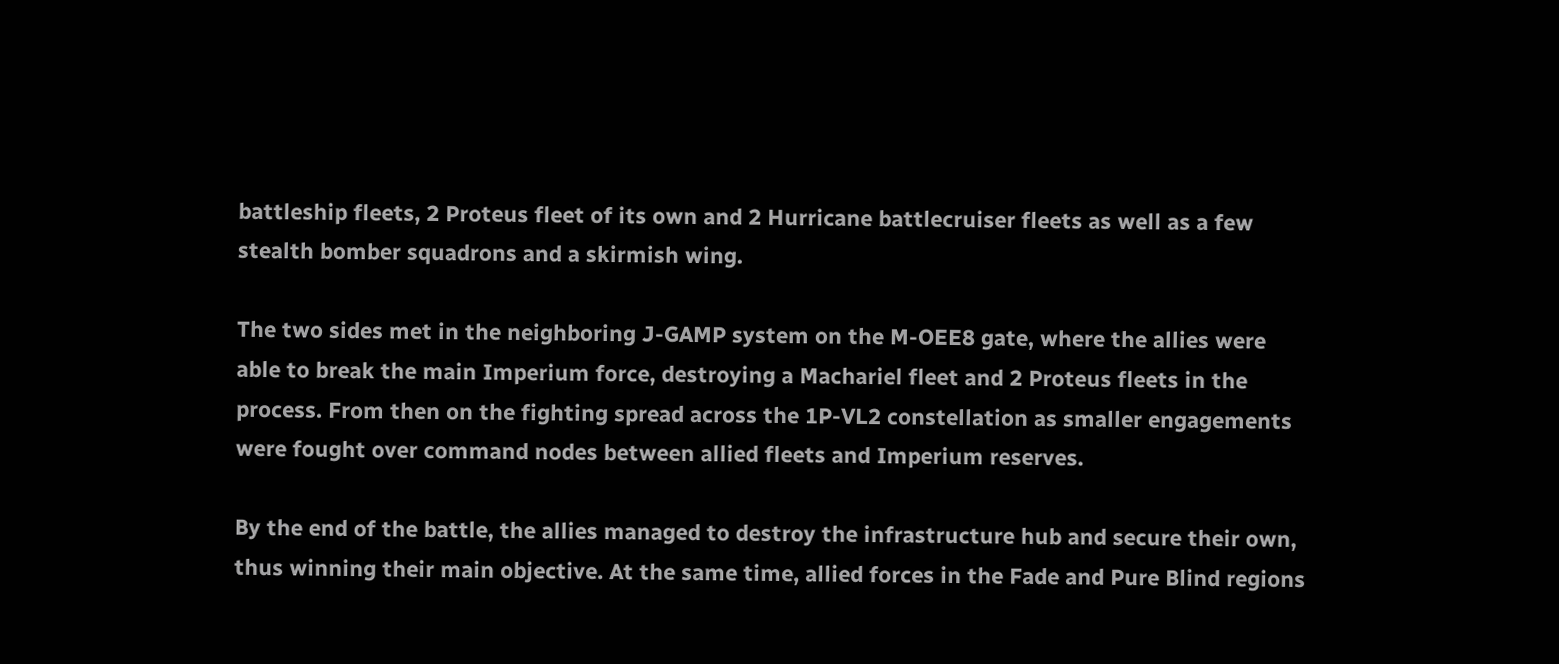battleship fleets, 2 Proteus fleet of its own and 2 Hurricane battlecruiser fleets as well as a few stealth bomber squadrons and a skirmish wing.

The two sides met in the neighboring J-GAMP system on the M-OEE8 gate, where the allies were able to break the main Imperium force, destroying a Machariel fleet and 2 Proteus fleets in the process. From then on the fighting spread across the 1P-VL2 constellation as smaller engagements were fought over command nodes between allied fleets and Imperium reserves.

By the end of the battle, the allies managed to destroy the infrastructure hub and secure their own, thus winning their main objective. At the same time, allied forces in the Fade and Pure Blind regions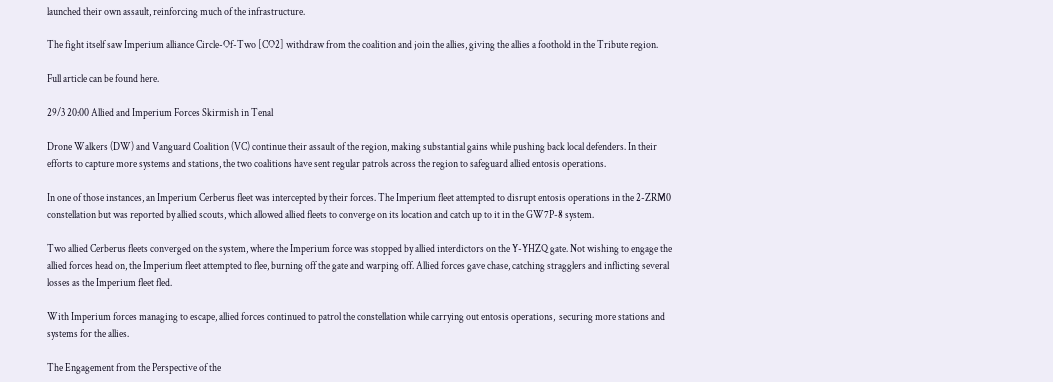launched their own assault, reinforcing much of the infrastructure.

The fight itself saw Imperium alliance Circle-Of-Two [CO2] withdraw from the coalition and join the allies, giving the allies a foothold in the Tribute region.

Full article can be found here.

29/3 20:00 Allied and Imperium Forces Skirmish in Tenal

Drone Walkers (DW) and Vanguard Coalition (VC) continue their assault of the region, making substantial gains while pushing back local defenders. In their efforts to capture more systems and stations, the two coalitions have sent regular patrols across the region to safeguard allied entosis operations.

In one of those instances, an Imperium Cerberus fleet was intercepted by their forces. The Imperium fleet attempted to disrupt entosis operations in the 2-ZRM0 constellation but was reported by allied scouts, which allowed allied fleets to converge on its location and catch up to it in the GW7P-8 system.

Two allied Cerberus fleets converged on the system, where the Imperium force was stopped by allied interdictors on the Y-YHZQ gate. Not wishing to engage the allied forces head on, the Imperium fleet attempted to flee, burning off the gate and warping off. Allied forces gave chase, catching stragglers and inflicting several losses as the Imperium fleet fled.

With Imperium forces managing to escape, allied forces continued to patrol the constellation while carrying out entosis operations,  securing more stations and systems for the allies.

The Engagement from the Perspective of the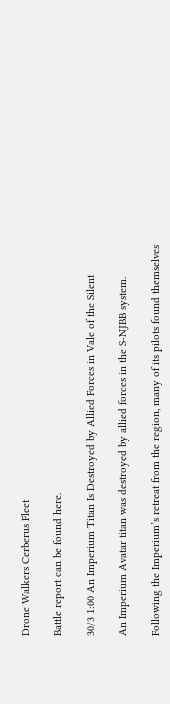Drone Walkers Cerberus Fleet

Battle report can be found here.

30/3 1:00 An Imperium Titan Is Destroyed by Allied Forces in Vale of the Silent

An Imperium Avatar titan was destroyed by allied forces in the S-NJBB system.

Following the Imperium’s retreat from the region, many of its pilots found themselves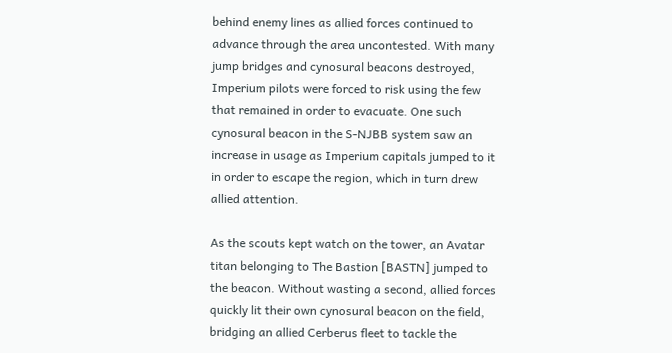behind enemy lines as allied forces continued to advance through the area uncontested. With many jump bridges and cynosural beacons destroyed, Imperium pilots were forced to risk using the few that remained in order to evacuate. One such cynosural beacon in the S-NJBB system saw an increase in usage as Imperium capitals jumped to it in order to escape the region, which in turn drew allied attention.

As the scouts kept watch on the tower, an Avatar titan belonging to The Bastion [BASTN] jumped to the beacon. Without wasting a second, allied forces quickly lit their own cynosural beacon on the field, bridging an allied Cerberus fleet to tackle the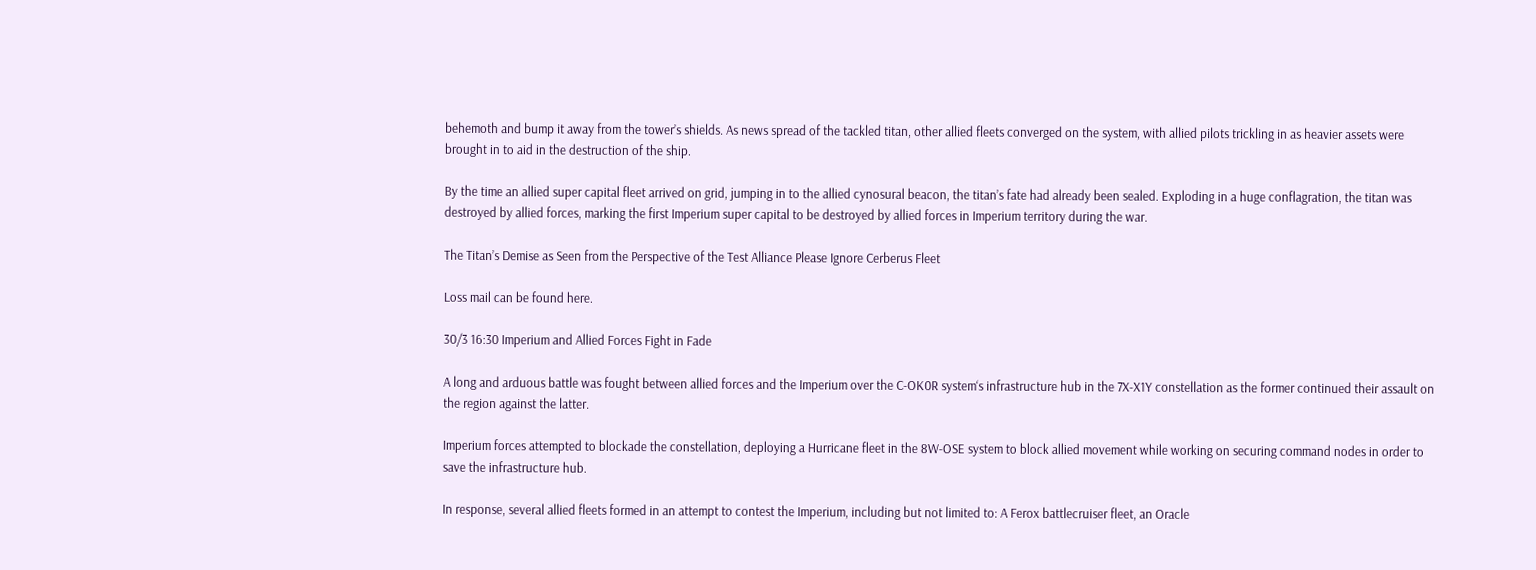behemoth and bump it away from the tower’s shields. As news spread of the tackled titan, other allied fleets converged on the system, with allied pilots trickling in as heavier assets were brought in to aid in the destruction of the ship.

By the time an allied super capital fleet arrived on grid, jumping in to the allied cynosural beacon, the titan’s fate had already been sealed. Exploding in a huge conflagration, the titan was destroyed by allied forces, marking the first Imperium super capital to be destroyed by allied forces in Imperium territory during the war.

The Titan’s Demise as Seen from the Perspective of the Test Alliance Please Ignore Cerberus Fleet

Loss mail can be found here.

30/3 16:30 Imperium and Allied Forces Fight in Fade

A long and arduous battle was fought between allied forces and the Imperium over the C-OK0R system‘s infrastructure hub in the 7X-X1Y constellation as the former continued their assault on the region against the latter.

Imperium forces attempted to blockade the constellation, deploying a Hurricane fleet in the 8W-OSE system to block allied movement while working on securing command nodes in order to save the infrastructure hub.

In response, several allied fleets formed in an attempt to contest the Imperium, including but not limited to: A Ferox battlecruiser fleet, an Oracle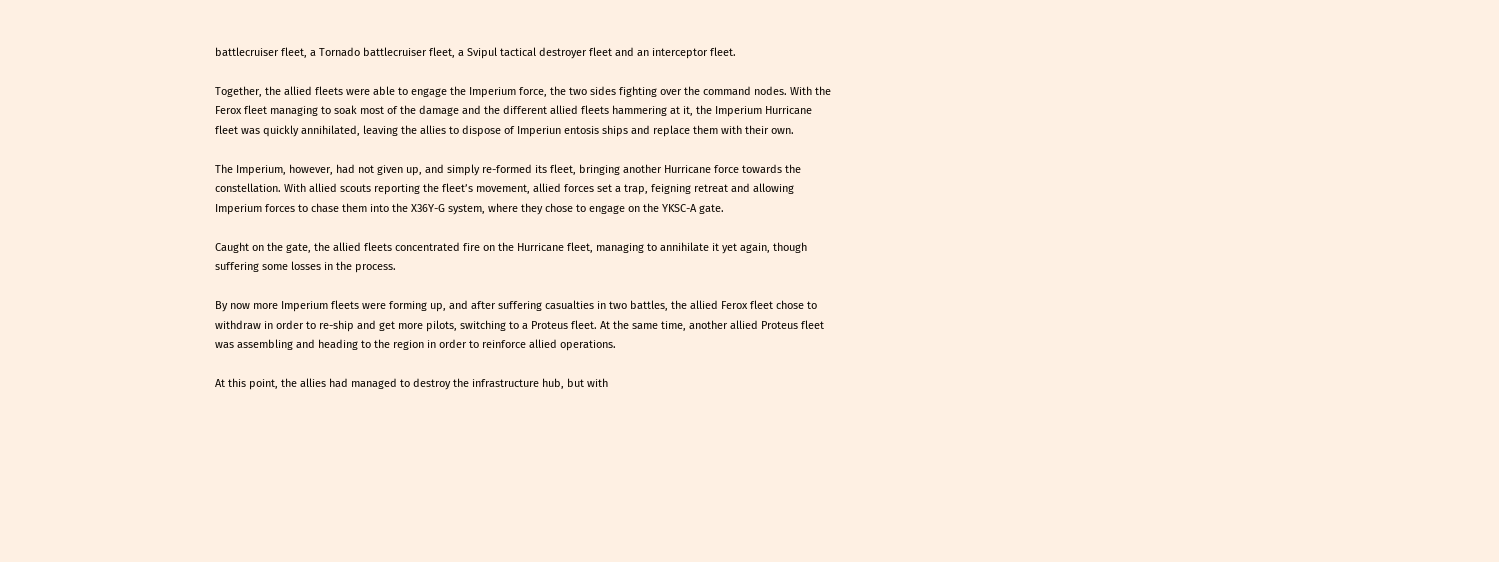battlecruiser fleet, a Tornado battlecruiser fleet, a Svipul tactical destroyer fleet and an interceptor fleet.

Together, the allied fleets were able to engage the Imperium force, the two sides fighting over the command nodes. With the Ferox fleet managing to soak most of the damage and the different allied fleets hammering at it, the Imperium Hurricane fleet was quickly annihilated, leaving the allies to dispose of Imperiun entosis ships and replace them with their own.

The Imperium, however, had not given up, and simply re-formed its fleet, bringing another Hurricane force towards the constellation. With allied scouts reporting the fleet’s movement, allied forces set a trap, feigning retreat and allowing Imperium forces to chase them into the X36Y-G system, where they chose to engage on the YKSC-A gate.

Caught on the gate, the allied fleets concentrated fire on the Hurricane fleet, managing to annihilate it yet again, though suffering some losses in the process.

By now more Imperium fleets were forming up, and after suffering casualties in two battles, the allied Ferox fleet chose to withdraw in order to re-ship and get more pilots, switching to a Proteus fleet. At the same time, another allied Proteus fleet was assembling and heading to the region in order to reinforce allied operations.

At this point, the allies had managed to destroy the infrastructure hub, but with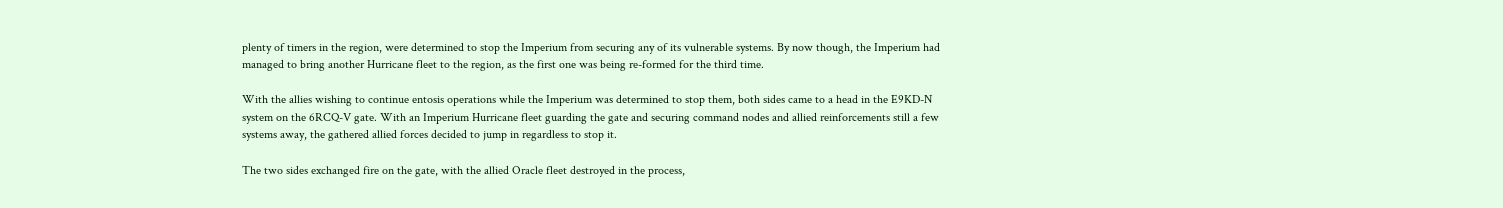plenty of timers in the region, were determined to stop the Imperium from securing any of its vulnerable systems. By now though, the Imperium had managed to bring another Hurricane fleet to the region, as the first one was being re-formed for the third time.

With the allies wishing to continue entosis operations while the Imperium was determined to stop them, both sides came to a head in the E9KD-N system on the 6RCQ-V gate. With an Imperium Hurricane fleet guarding the gate and securing command nodes and allied reinforcements still a few systems away, the gathered allied forces decided to jump in regardless to stop it.

The two sides exchanged fire on the gate, with the allied Oracle fleet destroyed in the process,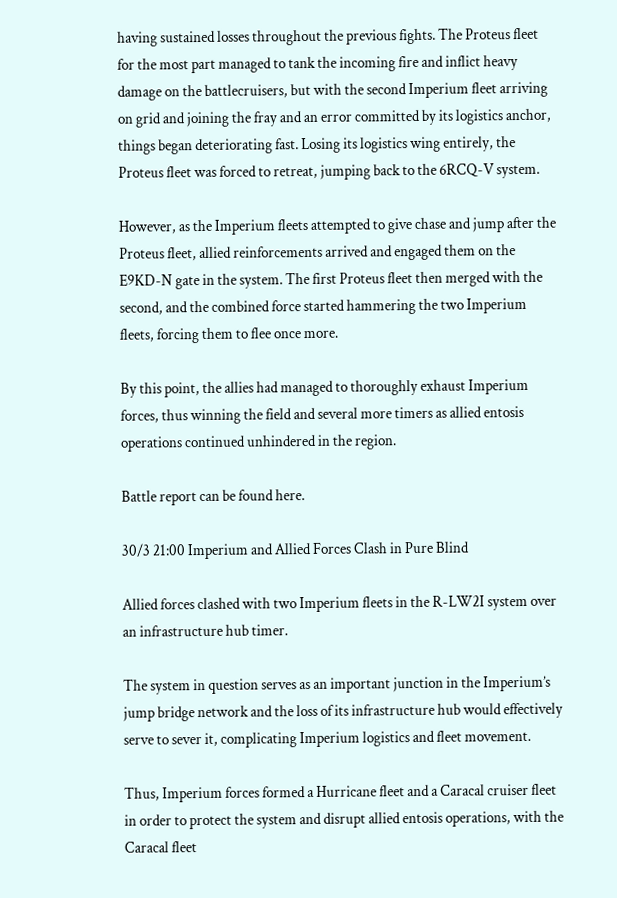having sustained losses throughout the previous fights. The Proteus fleet for the most part managed to tank the incoming fire and inflict heavy damage on the battlecruisers, but with the second Imperium fleet arriving on grid and joining the fray and an error committed by its logistics anchor, things began deteriorating fast. Losing its logistics wing entirely, the Proteus fleet was forced to retreat, jumping back to the 6RCQ-V system.

However, as the Imperium fleets attempted to give chase and jump after the Proteus fleet, allied reinforcements arrived and engaged them on the E9KD-N gate in the system. The first Proteus fleet then merged with the second, and the combined force started hammering the two Imperium fleets, forcing them to flee once more.

By this point, the allies had managed to thoroughly exhaust Imperium forces, thus winning the field and several more timers as allied entosis operations continued unhindered in the region.

Battle report can be found here.

30/3 21:00 Imperium and Allied Forces Clash in Pure Blind

Allied forces clashed with two Imperium fleets in the R-LW2I system over an infrastructure hub timer.

The system in question serves as an important junction in the Imperium’s jump bridge network and the loss of its infrastructure hub would effectively serve to sever it, complicating Imperium logistics and fleet movement.

Thus, Imperium forces formed a Hurricane fleet and a Caracal cruiser fleet in order to protect the system and disrupt allied entosis operations, with the Caracal fleet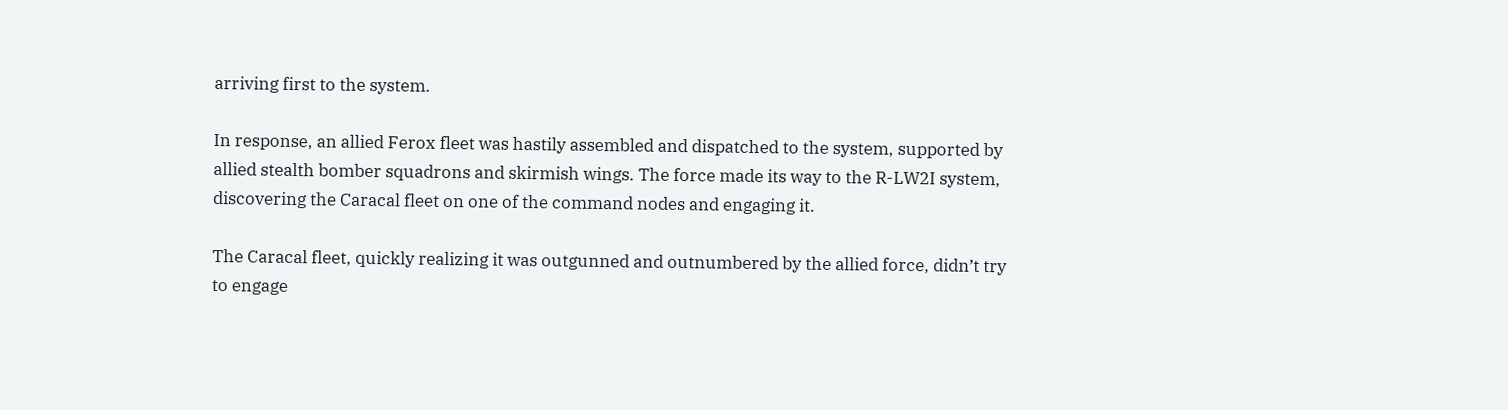arriving first to the system.

In response, an allied Ferox fleet was hastily assembled and dispatched to the system, supported by allied stealth bomber squadrons and skirmish wings. The force made its way to the R-LW2I system, discovering the Caracal fleet on one of the command nodes and engaging it.

The Caracal fleet, quickly realizing it was outgunned and outnumbered by the allied force, didn’t try to engage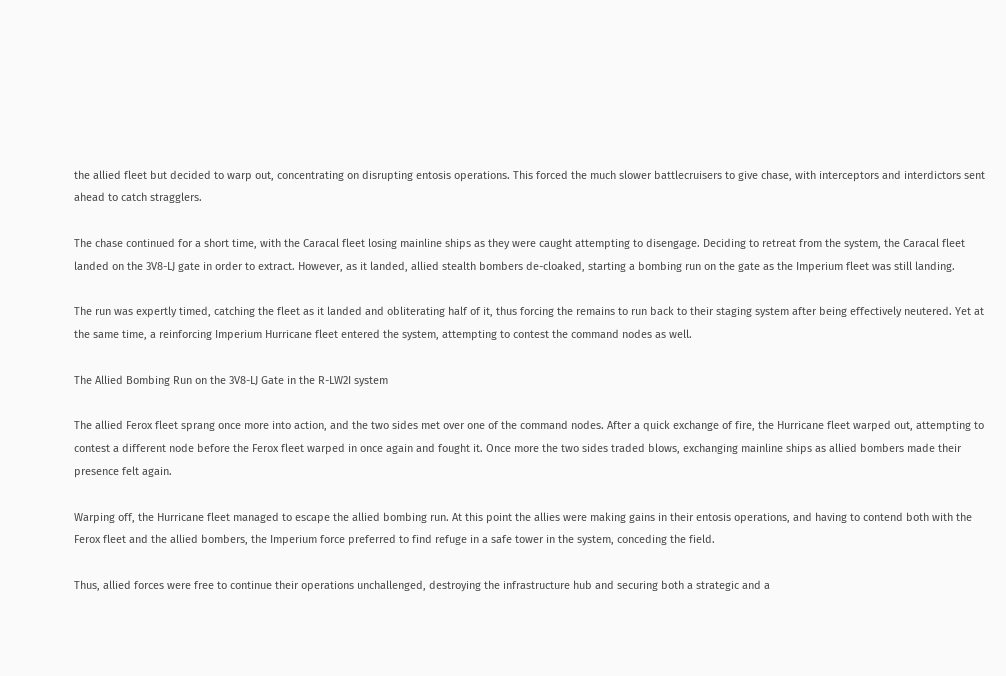the allied fleet but decided to warp out, concentrating on disrupting entosis operations. This forced the much slower battlecruisers to give chase, with interceptors and interdictors sent ahead to catch stragglers.

The chase continued for a short time, with the Caracal fleet losing mainline ships as they were caught attempting to disengage. Deciding to retreat from the system, the Caracal fleet landed on the 3V8-LJ gate in order to extract. However, as it landed, allied stealth bombers de-cloaked, starting a bombing run on the gate as the Imperium fleet was still landing.

The run was expertly timed, catching the fleet as it landed and obliterating half of it, thus forcing the remains to run back to their staging system after being effectively neutered. Yet at the same time, a reinforcing Imperium Hurricane fleet entered the system, attempting to contest the command nodes as well.

The Allied Bombing Run on the 3V8-LJ Gate in the R-LW2I system

The allied Ferox fleet sprang once more into action, and the two sides met over one of the command nodes. After a quick exchange of fire, the Hurricane fleet warped out, attempting to contest a different node before the Ferox fleet warped in once again and fought it. Once more the two sides traded blows, exchanging mainline ships as allied bombers made their presence felt again.

Warping off, the Hurricane fleet managed to escape the allied bombing run. At this point the allies were making gains in their entosis operations, and having to contend both with the Ferox fleet and the allied bombers, the Imperium force preferred to find refuge in a safe tower in the system, conceding the field.

Thus, allied forces were free to continue their operations unchallenged, destroying the infrastructure hub and securing both a strategic and a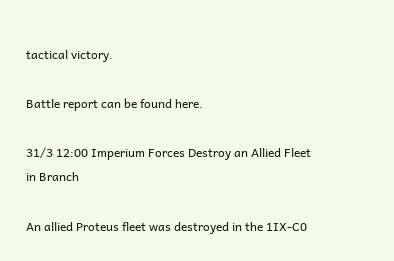tactical victory.

Battle report can be found here.

31/3 12:00 Imperium Forces Destroy an Allied Fleet in Branch

An allied Proteus fleet was destroyed in the 1IX-C0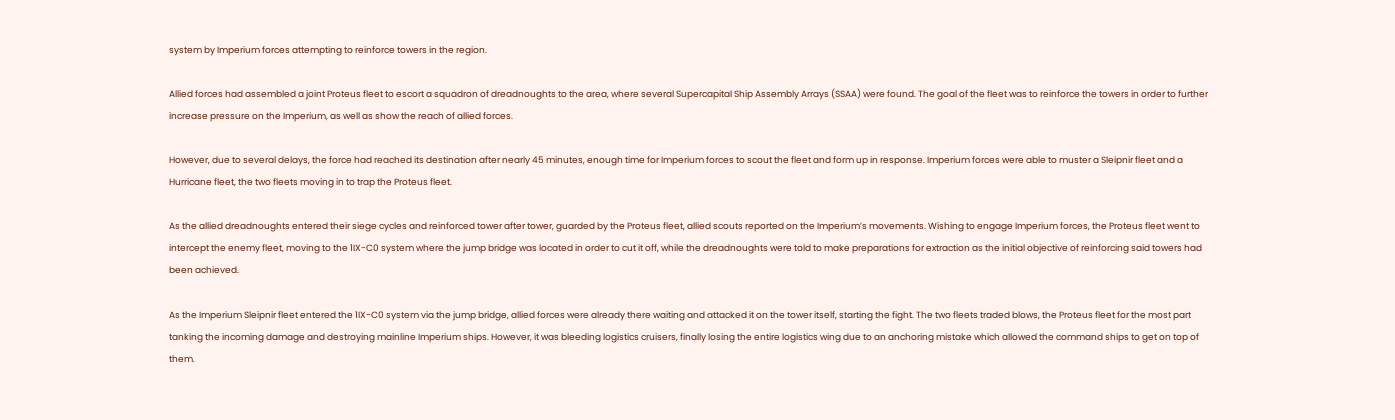system by Imperium forces attempting to reinforce towers in the region.

Allied forces had assembled a joint Proteus fleet to escort a squadron of dreadnoughts to the area, where several Supercapital Ship Assembly Arrays (SSAA) were found. The goal of the fleet was to reinforce the towers in order to further increase pressure on the Imperium, as well as show the reach of allied forces.

However, due to several delays, the force had reached its destination after nearly 45 minutes, enough time for Imperium forces to scout the fleet and form up in response. Imperium forces were able to muster a Sleipnir fleet and a Hurricane fleet, the two fleets moving in to trap the Proteus fleet.

As the allied dreadnoughts entered their siege cycles and reinforced tower after tower, guarded by the Proteus fleet, allied scouts reported on the Imperium’s movements. Wishing to engage Imperium forces, the Proteus fleet went to intercept the enemy fleet, moving to the 1IX-C0 system where the jump bridge was located in order to cut it off, while the dreadnoughts were told to make preparations for extraction as the initial objective of reinforcing said towers had been achieved.

As the Imperium Sleipnir fleet entered the 1IX-C0 system via the jump bridge, allied forces were already there waiting and attacked it on the tower itself, starting the fight. The two fleets traded blows, the Proteus fleet for the most part tanking the incoming damage and destroying mainline Imperium ships. However, it was bleeding logistics cruisers, finally losing the entire logistics wing due to an anchoring mistake which allowed the command ships to get on top of them.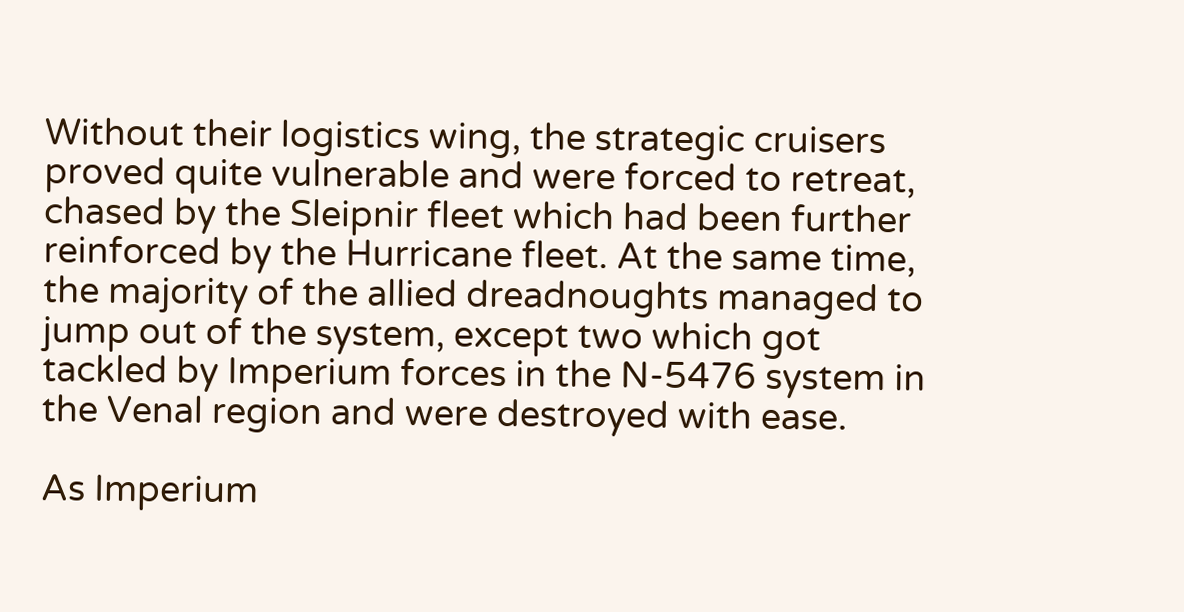Without their logistics wing, the strategic cruisers proved quite vulnerable and were forced to retreat, chased by the Sleipnir fleet which had been further reinforced by the Hurricane fleet. At the same time, the majority of the allied dreadnoughts managed to jump out of the system, except two which got tackled by Imperium forces in the N-5476 system in the Venal region and were destroyed with ease.

As Imperium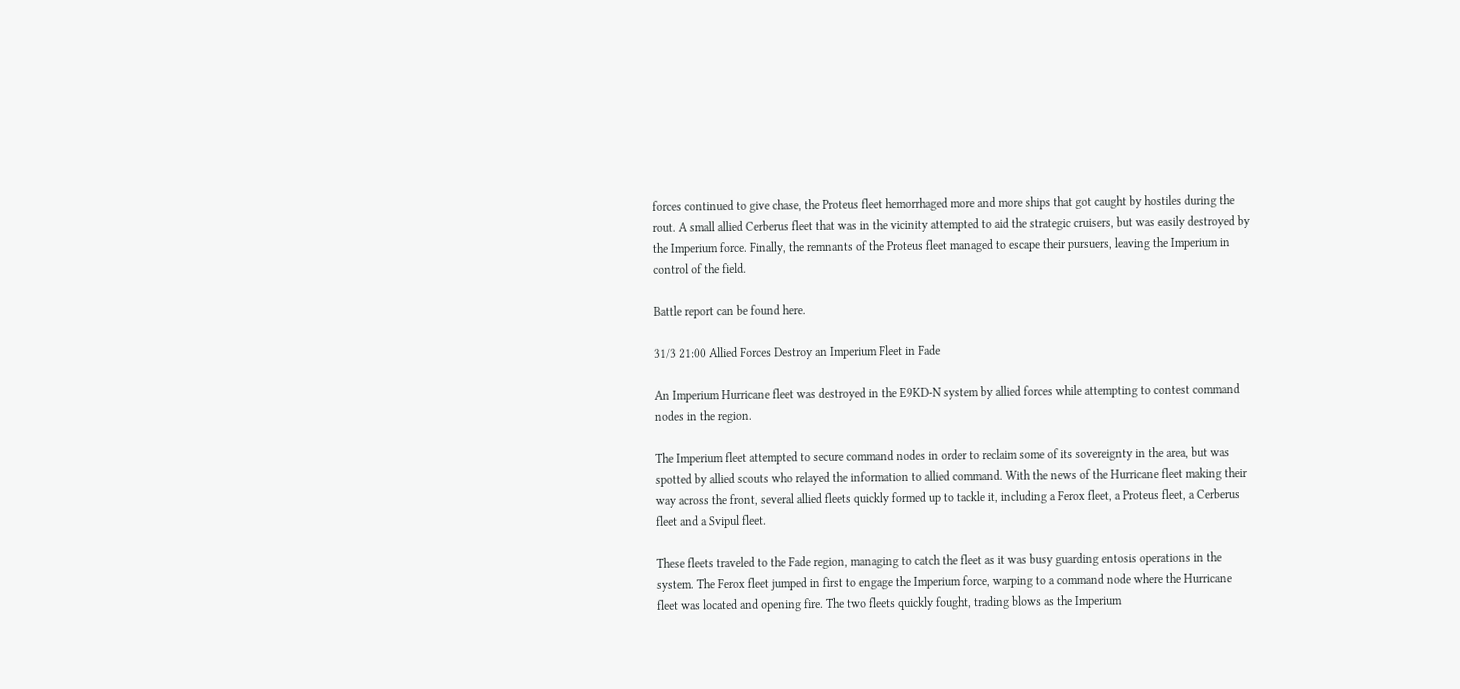forces continued to give chase, the Proteus fleet hemorrhaged more and more ships that got caught by hostiles during the rout. A small allied Cerberus fleet that was in the vicinity attempted to aid the strategic cruisers, but was easily destroyed by the Imperium force. Finally, the remnants of the Proteus fleet managed to escape their pursuers, leaving the Imperium in control of the field.

Battle report can be found here.

31/3 21:00 Allied Forces Destroy an Imperium Fleet in Fade

An Imperium Hurricane fleet was destroyed in the E9KD-N system by allied forces while attempting to contest command nodes in the region.

The Imperium fleet attempted to secure command nodes in order to reclaim some of its sovereignty in the area, but was spotted by allied scouts who relayed the information to allied command. With the news of the Hurricane fleet making their way across the front, several allied fleets quickly formed up to tackle it, including a Ferox fleet, a Proteus fleet, a Cerberus fleet and a Svipul fleet.

These fleets traveled to the Fade region, managing to catch the fleet as it was busy guarding entosis operations in the system. The Ferox fleet jumped in first to engage the Imperium force, warping to a command node where the Hurricane fleet was located and opening fire. The two fleets quickly fought, trading blows as the Imperium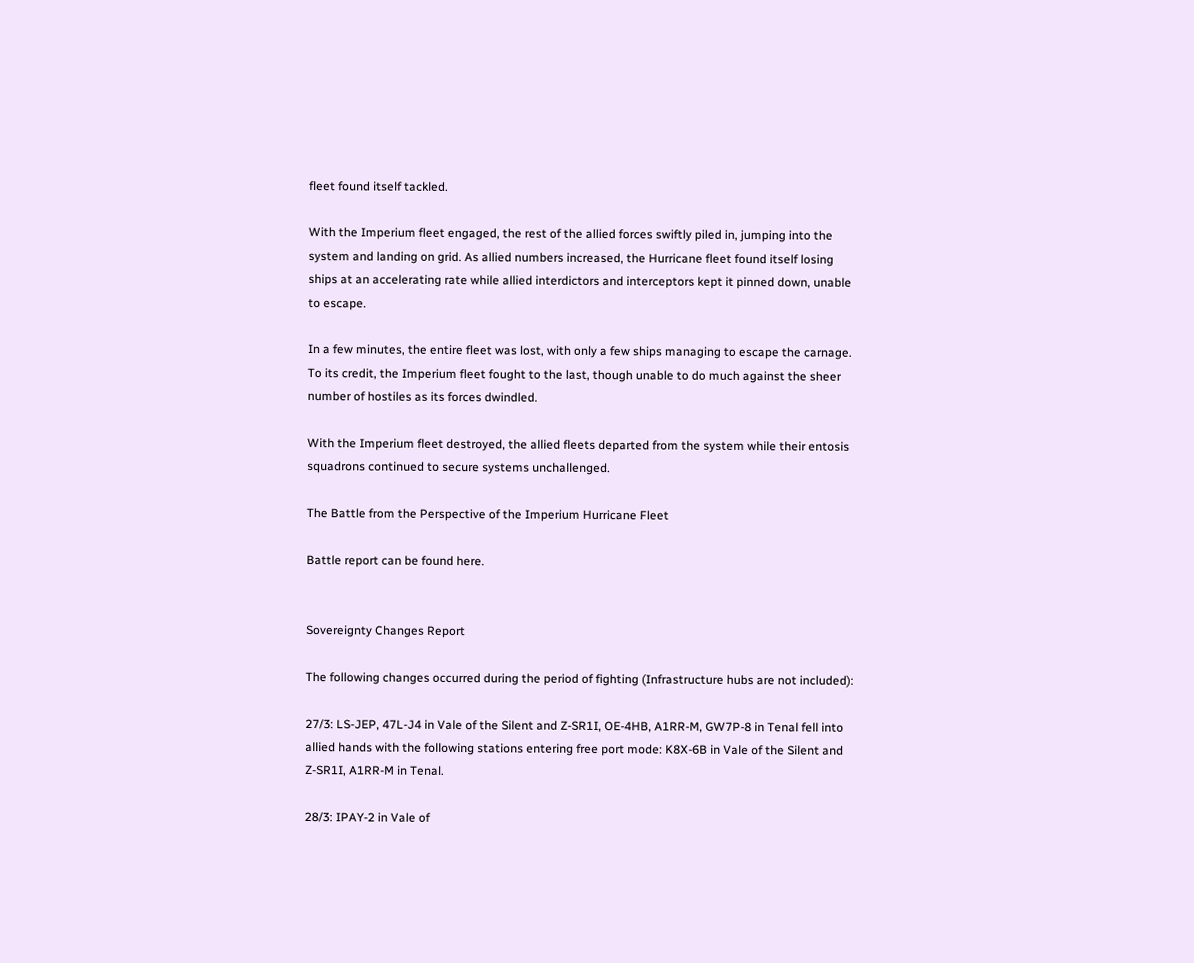fleet found itself tackled.

With the Imperium fleet engaged, the rest of the allied forces swiftly piled in, jumping into the system and landing on grid. As allied numbers increased, the Hurricane fleet found itself losing ships at an accelerating rate while allied interdictors and interceptors kept it pinned down, unable to escape.

In a few minutes, the entire fleet was lost, with only a few ships managing to escape the carnage. To its credit, the Imperium fleet fought to the last, though unable to do much against the sheer number of hostiles as its forces dwindled.

With the Imperium fleet destroyed, the allied fleets departed from the system while their entosis squadrons continued to secure systems unchallenged.

The Battle from the Perspective of the Imperium Hurricane Fleet

Battle report can be found here.


Sovereignty Changes Report

The following changes occurred during the period of fighting (Infrastructure hubs are not included):

27/3: LS-JEP, 47L-J4 in Vale of the Silent and Z-SR1I, OE-4HB, A1RR-M, GW7P-8 in Tenal fell into allied hands with the following stations entering free port mode: K8X-6B in Vale of the Silent and Z-SR1I, A1RR-M in Tenal.

28/3: IPAY-2 in Vale of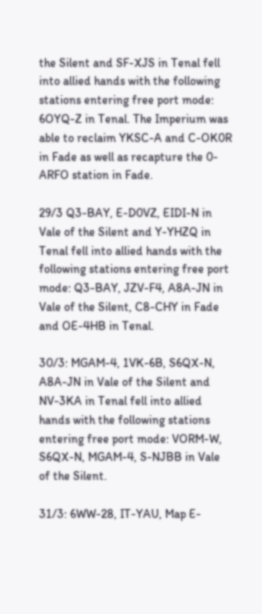the Silent and SF-XJS in Tenal fell into allied hands with the following stations entering free port mode: 6OYQ-Z in Tenal. The Imperium was able to reclaim YKSC-A and C-OK0R in Fade as well as recapture the 0-ARFO station in Fade.

29/3 Q3-BAY, E-D0VZ, EIDI-N in Vale of the Silent and Y-YHZQ in Tenal fell into allied hands with the following stations entering free port mode: Q3-BAY, JZV-F4, A8A-JN in Vale of the Silent, C8-CHY in Fade and OE-4HB in Tenal.

30/3: MGAM-4, 1VK-6B, S6QX-N, A8A-JN in Vale of the Silent and NV-3KA in Tenal fell into allied hands with the following stations entering free port mode: VORM-W, S6QX-N, MGAM-4, S-NJBB in Vale of the Silent.

31/3: 6WW-28, IT-YAU, Map E-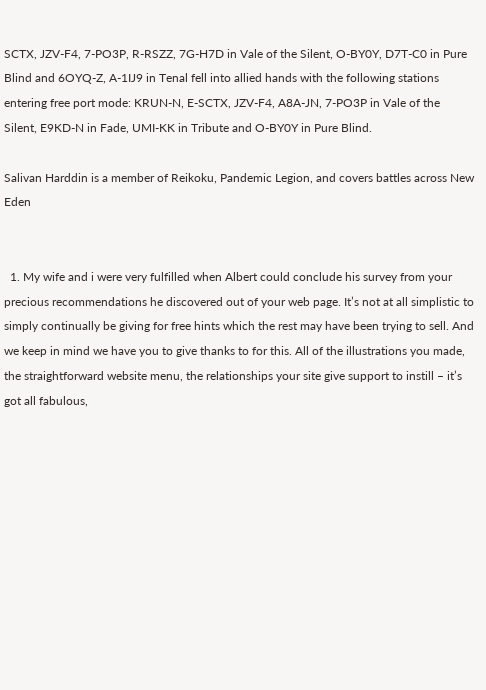SCTX, JZV-F4, 7-PO3P, R-RSZZ, 7G-H7D in Vale of the Silent, O-BY0Y, D7T-C0 in Pure Blind and 6OYQ-Z, A-1IJ9 in Tenal fell into allied hands with the following stations entering free port mode: KRUN-N, E-SCTX, JZV-F4, A8A-JN, 7-PO3P in Vale of the Silent, E9KD-N in Fade, UMI-KK in Tribute and O-BY0Y in Pure Blind.

Salivan Harddin is a member of Reikoku, Pandemic Legion, and covers battles across New Eden


  1. My wife and i were very fulfilled when Albert could conclude his survey from your precious recommendations he discovered out of your web page. It’s not at all simplistic to simply continually be giving for free hints which the rest may have been trying to sell. And we keep in mind we have you to give thanks to for this. All of the illustrations you made, the straightforward website menu, the relationships your site give support to instill – it’s got all fabulous,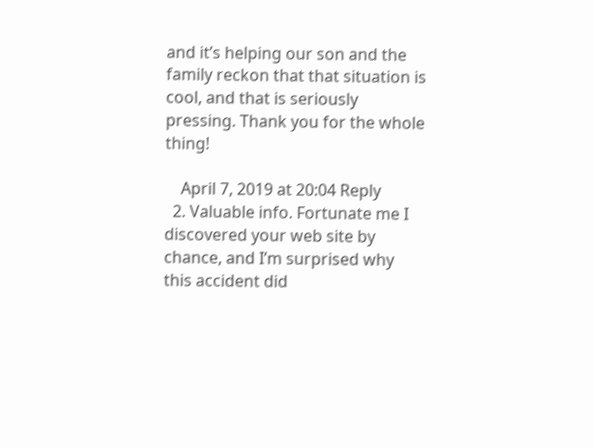and it’s helping our son and the family reckon that that situation is cool, and that is seriously pressing. Thank you for the whole thing!

    April 7, 2019 at 20:04 Reply
  2. Valuable info. Fortunate me I discovered your web site by chance, and I’m surprised why this accident did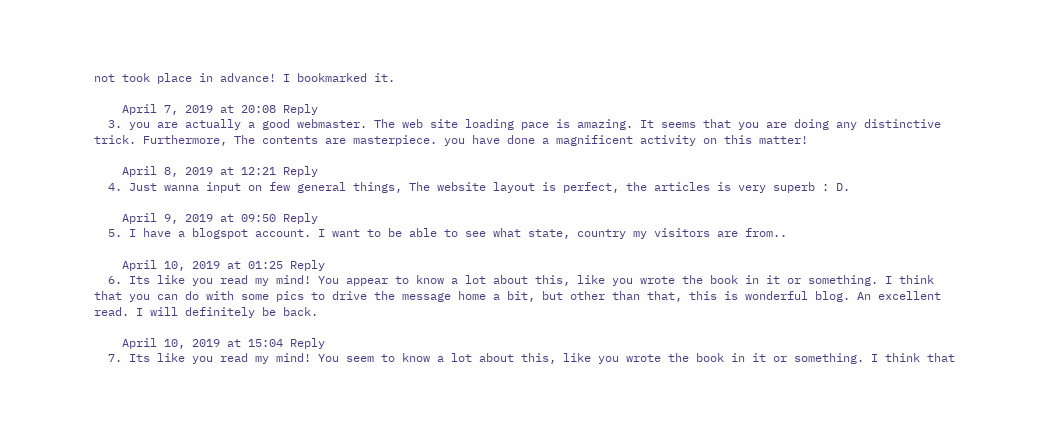not took place in advance! I bookmarked it.

    April 7, 2019 at 20:08 Reply
  3. you are actually a good webmaster. The web site loading pace is amazing. It seems that you are doing any distinctive trick. Furthermore, The contents are masterpiece. you have done a magnificent activity on this matter!

    April 8, 2019 at 12:21 Reply
  4. Just wanna input on few general things, The website layout is perfect, the articles is very superb : D.

    April 9, 2019 at 09:50 Reply
  5. I have a blogspot account. I want to be able to see what state, country my visitors are from..

    April 10, 2019 at 01:25 Reply
  6. Its like you read my mind! You appear to know a lot about this, like you wrote the book in it or something. I think that you can do with some pics to drive the message home a bit, but other than that, this is wonderful blog. An excellent read. I will definitely be back.

    April 10, 2019 at 15:04 Reply
  7. Its like you read my mind! You seem to know a lot about this, like you wrote the book in it or something. I think that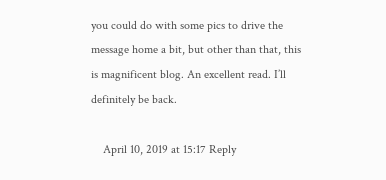you could do with some pics to drive the message home a bit, but other than that, this is magnificent blog. An excellent read. I’ll definitely be back.

    April 10, 2019 at 15:17 Reply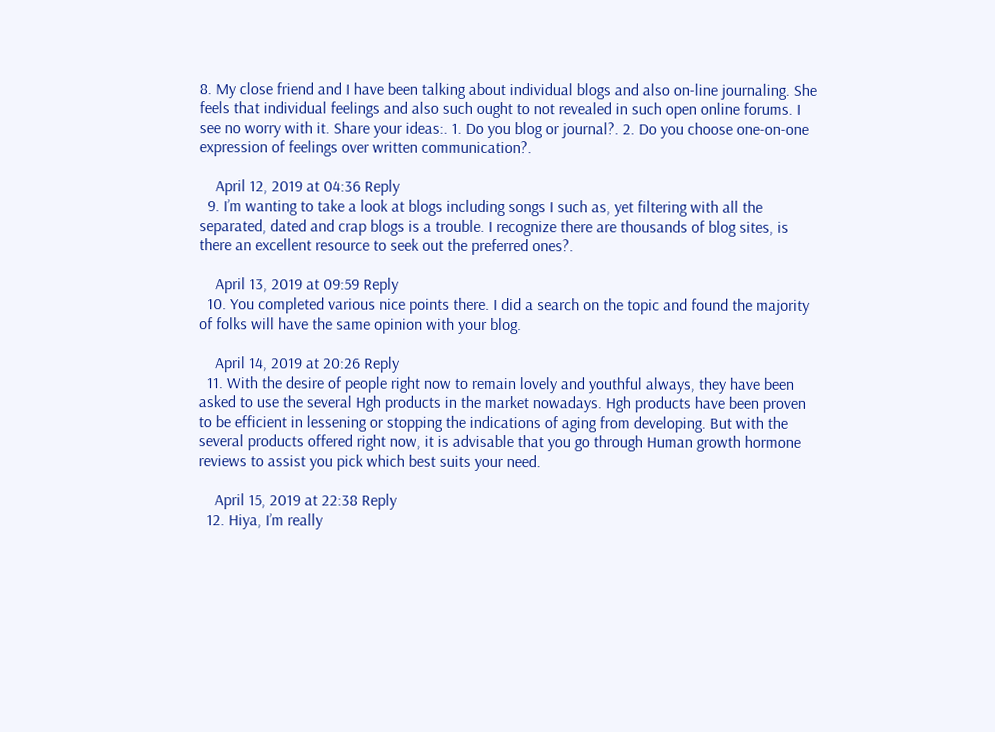8. My close friend and I have been talking about individual blogs and also on-line journaling. She feels that individual feelings and also such ought to not revealed in such open online forums. I see no worry with it. Share your ideas:. 1. Do you blog or journal?. 2. Do you choose one-on-one expression of feelings over written communication?.

    April 12, 2019 at 04:36 Reply
  9. I’m wanting to take a look at blogs including songs I such as, yet filtering with all the separated, dated and crap blogs is a trouble. I recognize there are thousands of blog sites, is there an excellent resource to seek out the preferred ones?.

    April 13, 2019 at 09:59 Reply
  10. You completed various nice points there. I did a search on the topic and found the majority of folks will have the same opinion with your blog.

    April 14, 2019 at 20:26 Reply
  11. With the desire of people right now to remain lovely and youthful always, they have been asked to use the several Hgh products in the market nowadays. Hgh products have been proven to be efficient in lessening or stopping the indications of aging from developing. But with the several products offered right now, it is advisable that you go through Human growth hormone reviews to assist you pick which best suits your need.

    April 15, 2019 at 22:38 Reply
  12. Hiya, I’m really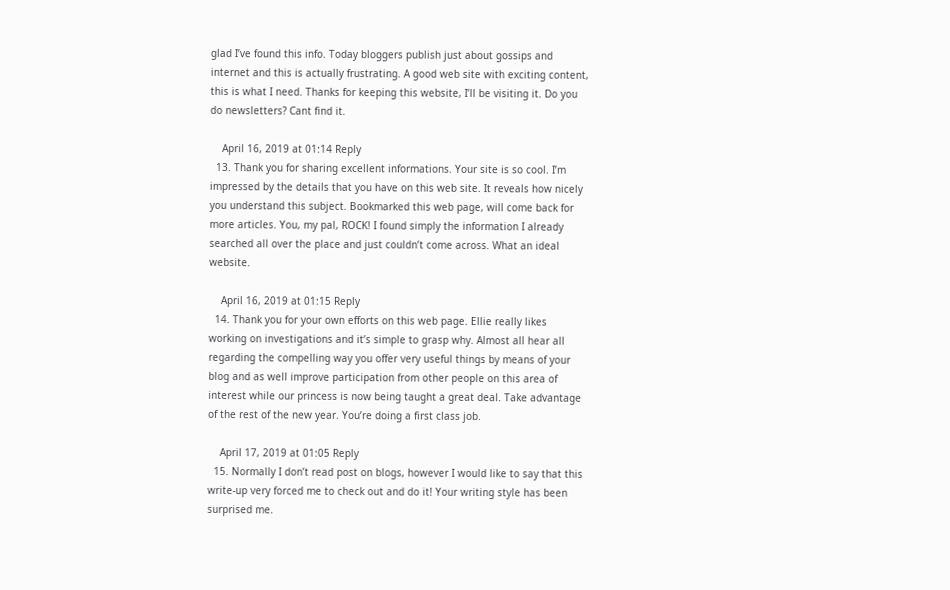glad I’ve found this info. Today bloggers publish just about gossips and internet and this is actually frustrating. A good web site with exciting content, this is what I need. Thanks for keeping this website, I’ll be visiting it. Do you do newsletters? Cant find it.

    April 16, 2019 at 01:14 Reply
  13. Thank you for sharing excellent informations. Your site is so cool. I’m impressed by the details that you have on this web site. It reveals how nicely you understand this subject. Bookmarked this web page, will come back for more articles. You, my pal, ROCK! I found simply the information I already searched all over the place and just couldn’t come across. What an ideal website.

    April 16, 2019 at 01:15 Reply
  14. Thank you for your own efforts on this web page. Ellie really likes working on investigations and it’s simple to grasp why. Almost all hear all regarding the compelling way you offer very useful things by means of your blog and as well improve participation from other people on this area of interest while our princess is now being taught a great deal. Take advantage of the rest of the new year. You’re doing a first class job.

    April 17, 2019 at 01:05 Reply
  15. Normally I don’t read post on blogs, however I would like to say that this write-up very forced me to check out and do it! Your writing style has been surprised me.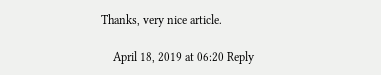Thanks, very nice article.

    April 18, 2019 at 06:20 Reply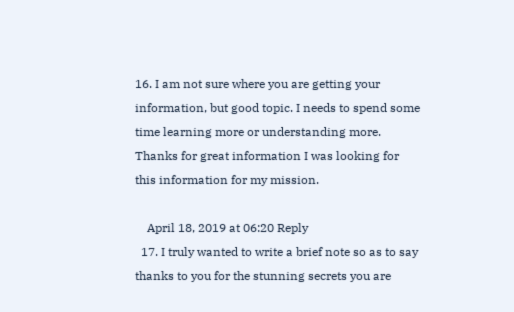16. I am not sure where you are getting your information, but good topic. I needs to spend some time learning more or understanding more. Thanks for great information I was looking for this information for my mission.

    April 18, 2019 at 06:20 Reply
  17. I truly wanted to write a brief note so as to say thanks to you for the stunning secrets you are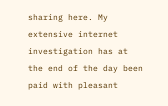sharing here. My extensive internet investigation has at the end of the day been paid with pleasant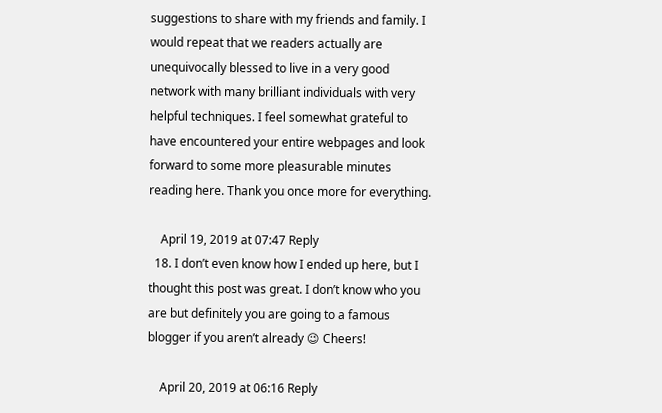suggestions to share with my friends and family. I would repeat that we readers actually are unequivocally blessed to live in a very good network with many brilliant individuals with very helpful techniques. I feel somewhat grateful to have encountered your entire webpages and look forward to some more pleasurable minutes reading here. Thank you once more for everything.

    April 19, 2019 at 07:47 Reply
  18. I don’t even know how I ended up here, but I thought this post was great. I don’t know who you are but definitely you are going to a famous blogger if you aren’t already 😉 Cheers!

    April 20, 2019 at 06:16 Reply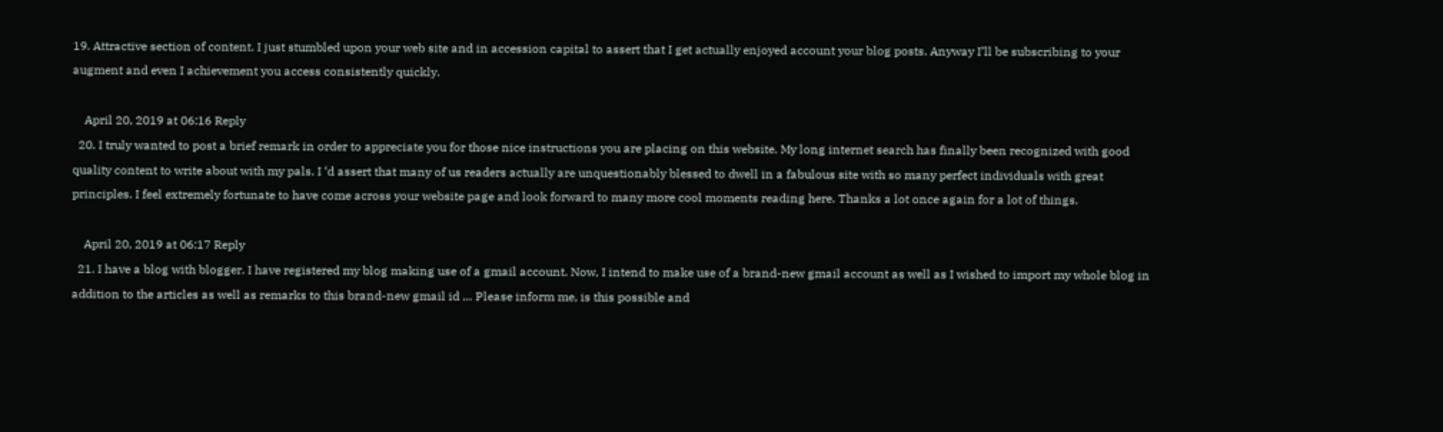19. Attractive section of content. I just stumbled upon your web site and in accession capital to assert that I get actually enjoyed account your blog posts. Anyway I’ll be subscribing to your augment and even I achievement you access consistently quickly.

    April 20, 2019 at 06:16 Reply
  20. I truly wanted to post a brief remark in order to appreciate you for those nice instructions you are placing on this website. My long internet search has finally been recognized with good quality content to write about with my pals. I ‘d assert that many of us readers actually are unquestionably blessed to dwell in a fabulous site with so many perfect individuals with great principles. I feel extremely fortunate to have come across your website page and look forward to many more cool moments reading here. Thanks a lot once again for a lot of things.

    April 20, 2019 at 06:17 Reply
  21. I have a blog with blogger. I have registered my blog making use of a gmail account. Now, I intend to make use of a brand-new gmail account as well as I wished to import my whole blog in addition to the articles as well as remarks to this brand-new gmail id … Please inform me, is this possible and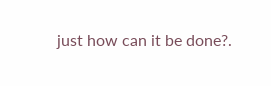just how can it be done?.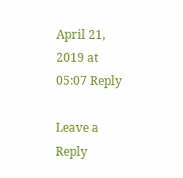April 21, 2019 at 05:07 Reply

Leave a Reply